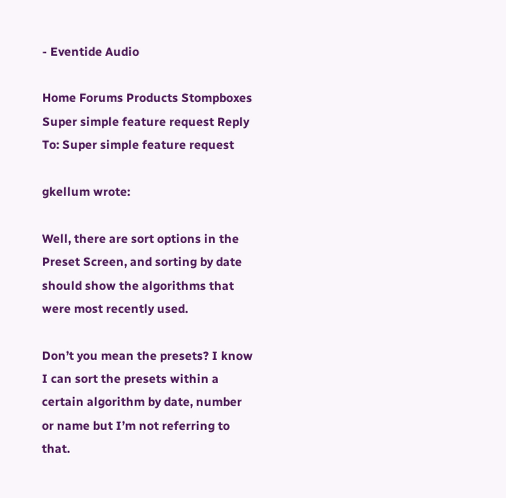- Eventide Audio

Home Forums Products Stompboxes Super simple feature request Reply To: Super simple feature request

gkellum wrote:

Well, there are sort options in the Preset Screen, and sorting by date should show the algorithms that were most recently used.

Don’t you mean the presets? I know I can sort the presets within a certain algorithm by date, number or name but I’m not referring to that.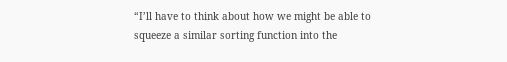“I’ll have to think about how we might be able to squeeze a similar sorting function into the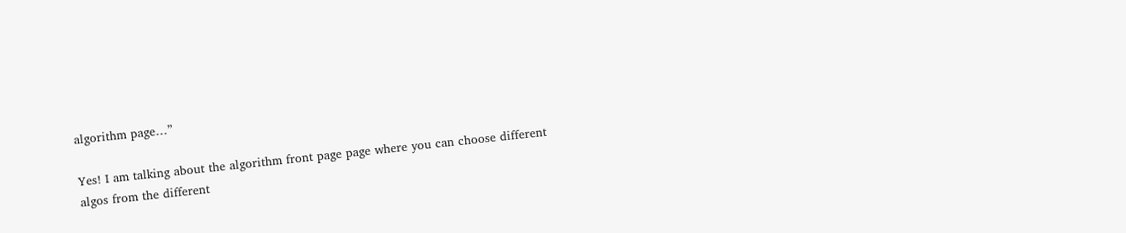algorithm page…”

Yes! I am talking about the algorithm front page page where you can choose different algos from the different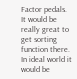Factor pedals. It would be really great to get sorting function there. In ideal world it would be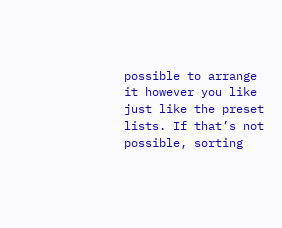possible to arrange it however you like just like the preset lists. If that’s not possible, sorting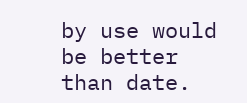by use would be better than date.